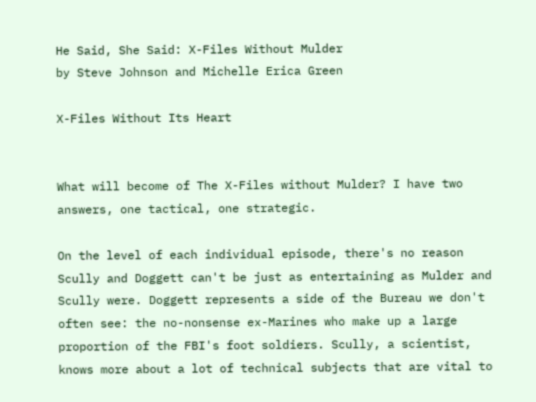He Said, She Said: X-Files Without Mulder
by Steve Johnson and Michelle Erica Green

X-Files Without Its Heart


What will become of The X-Files without Mulder? I have two answers, one tactical, one strategic.

On the level of each individual episode, there's no reason Scully and Doggett can't be just as entertaining as Mulder and Scully were. Doggett represents a side of the Bureau we don't often see: the no-nonsense ex-Marines who make up a large proportion of the FBI's foot soldiers. Scully, a scientist, knows more about a lot of technical subjects that are vital to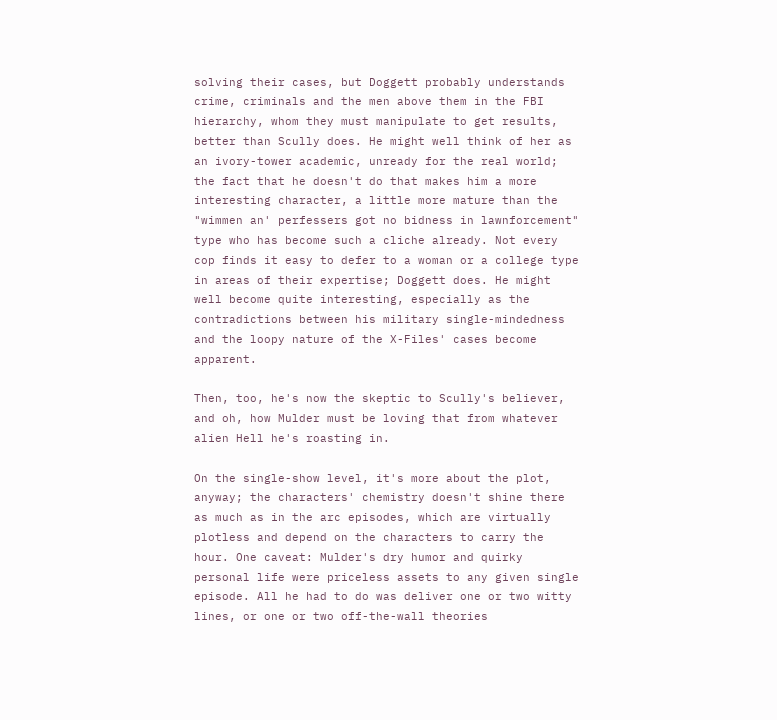solving their cases, but Doggett probably understands crime, criminals and the men above them in the FBI hierarchy, whom they must manipulate to get results, better than Scully does. He might well think of her as an ivory-tower academic, unready for the real world; the fact that he doesn't do that makes him a more interesting character, a little more mature than the "wimmen an' perfessers got no bidness in lawnforcement" type who has become such a cliche already. Not every cop finds it easy to defer to a woman or a college type in areas of their expertise; Doggett does. He might well become quite interesting, especially as the contradictions between his military single-mindedness and the loopy nature of the X-Files' cases become apparent.

Then, too, he's now the skeptic to Scully's believer, and oh, how Mulder must be loving that from whatever alien Hell he's roasting in.

On the single-show level, it's more about the plot, anyway; the characters' chemistry doesn't shine there as much as in the arc episodes, which are virtually plotless and depend on the characters to carry the hour. One caveat: Mulder's dry humor and quirky personal life were priceless assets to any given single episode. All he had to do was deliver one or two witty lines, or one or two off-the-wall theories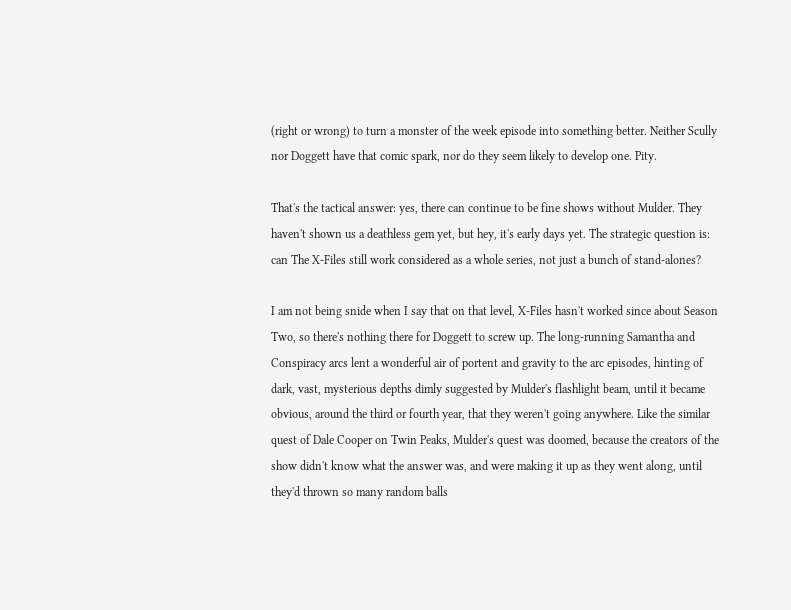(right or wrong) to turn a monster of the week episode into something better. Neither Scully nor Doggett have that comic spark, nor do they seem likely to develop one. Pity.

That's the tactical answer: yes, there can continue to be fine shows without Mulder. They haven't shown us a deathless gem yet, but hey, it's early days yet. The strategic question is: can The X-Files still work considered as a whole series, not just a bunch of stand-alones?

I am not being snide when I say that on that level, X-Files hasn't worked since about Season Two, so there's nothing there for Doggett to screw up. The long-running Samantha and Conspiracy arcs lent a wonderful air of portent and gravity to the arc episodes, hinting of dark, vast, mysterious depths dimly suggested by Mulder's flashlight beam, until it became obvious, around the third or fourth year, that they weren't going anywhere. Like the similar quest of Dale Cooper on Twin Peaks, Mulder's quest was doomed, because the creators of the show didn't know what the answer was, and were making it up as they went along, until they'd thrown so many random balls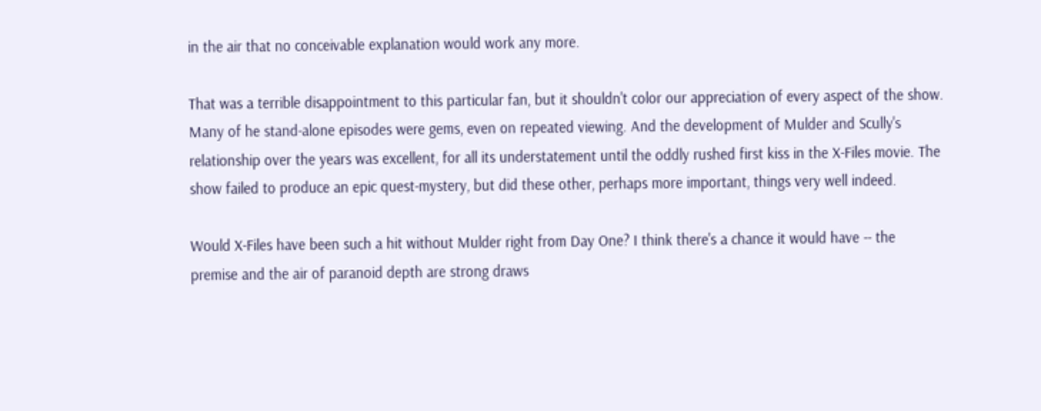in the air that no conceivable explanation would work any more.

That was a terrible disappointment to this particular fan, but it shouldn't color our appreciation of every aspect of the show. Many of he stand-alone episodes were gems, even on repeated viewing. And the development of Mulder and Scully's relationship over the years was excellent, for all its understatement until the oddly rushed first kiss in the X-Files movie. The show failed to produce an epic quest-mystery, but did these other, perhaps more important, things very well indeed.

Would X-Files have been such a hit without Mulder right from Day One? I think there's a chance it would have -- the premise and the air of paranoid depth are strong draws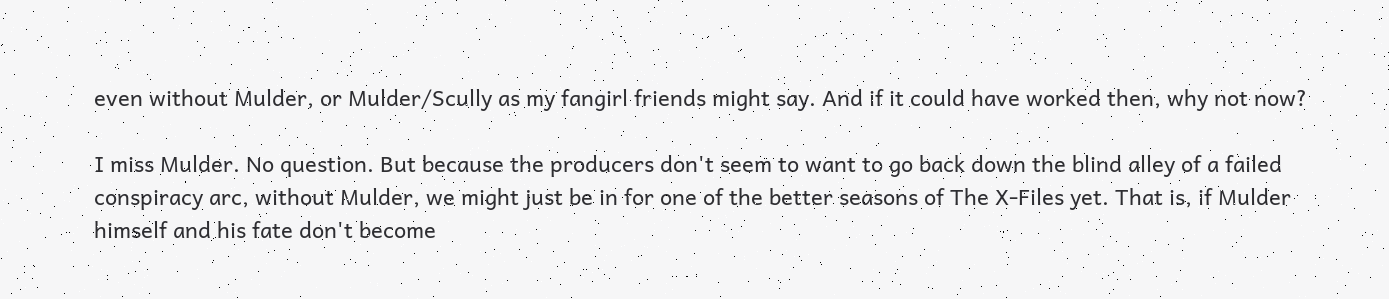even without Mulder, or Mulder/Scully as my fangirl friends might say. And if it could have worked then, why not now?

I miss Mulder. No question. But because the producers don't seem to want to go back down the blind alley of a failed conspiracy arc, without Mulder, we might just be in for one of the better seasons of The X-Files yet. That is, if Mulder himself and his fate don't become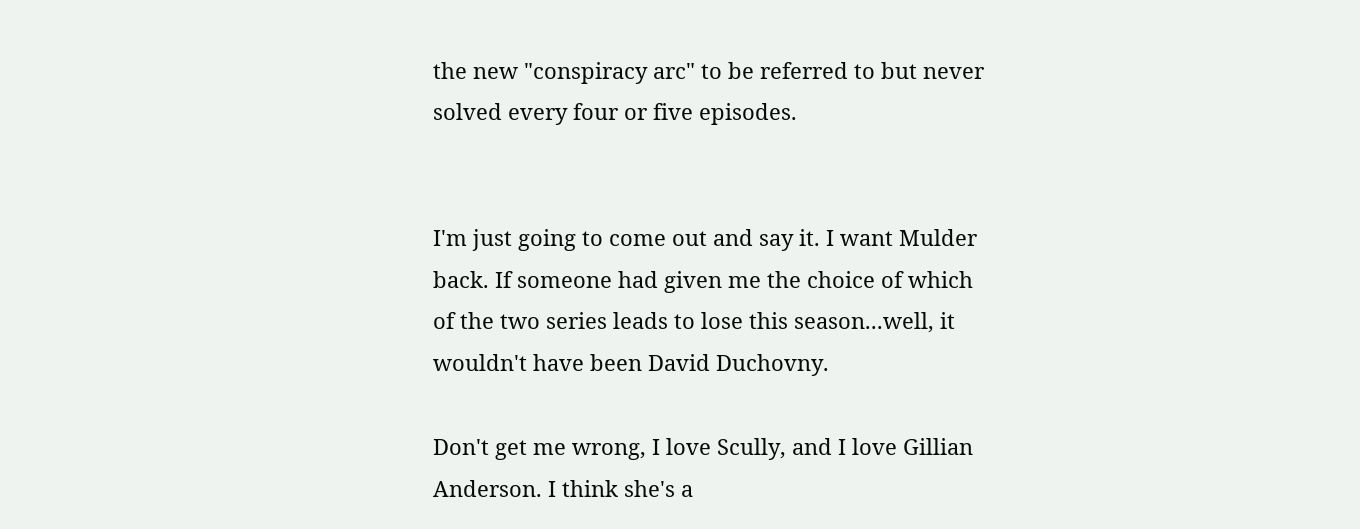the new "conspiracy arc" to be referred to but never solved every four or five episodes.


I'm just going to come out and say it. I want Mulder back. If someone had given me the choice of which of the two series leads to lose this season...well, it wouldn't have been David Duchovny.

Don't get me wrong, I love Scully, and I love Gillian Anderson. I think she's a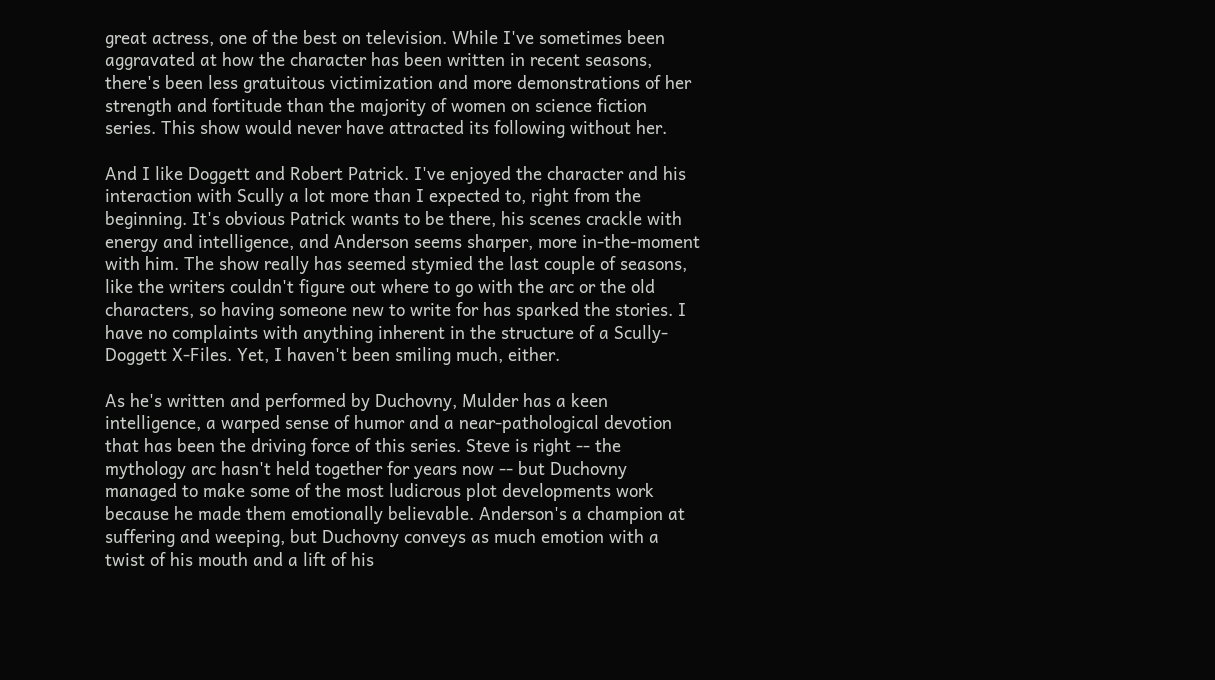great actress, one of the best on television. While I've sometimes been aggravated at how the character has been written in recent seasons, there's been less gratuitous victimization and more demonstrations of her strength and fortitude than the majority of women on science fiction series. This show would never have attracted its following without her.

And I like Doggett and Robert Patrick. I've enjoyed the character and his interaction with Scully a lot more than I expected to, right from the beginning. It's obvious Patrick wants to be there, his scenes crackle with energy and intelligence, and Anderson seems sharper, more in-the-moment with him. The show really has seemed stymied the last couple of seasons, like the writers couldn't figure out where to go with the arc or the old characters, so having someone new to write for has sparked the stories. I have no complaints with anything inherent in the structure of a Scully-Doggett X-Files. Yet, I haven't been smiling much, either.

As he's written and performed by Duchovny, Mulder has a keen intelligence, a warped sense of humor and a near-pathological devotion that has been the driving force of this series. Steve is right -- the mythology arc hasn't held together for years now -- but Duchovny managed to make some of the most ludicrous plot developments work because he made them emotionally believable. Anderson's a champion at suffering and weeping, but Duchovny conveys as much emotion with a twist of his mouth and a lift of his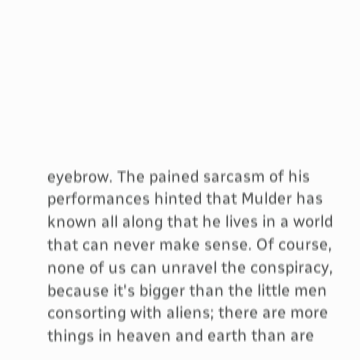eyebrow. The pained sarcasm of his performances hinted that Mulder has known all along that he lives in a world that can never make sense. Of course, none of us can unravel the conspiracy, because it's bigger than the little men consorting with aliens; there are more things in heaven and earth than are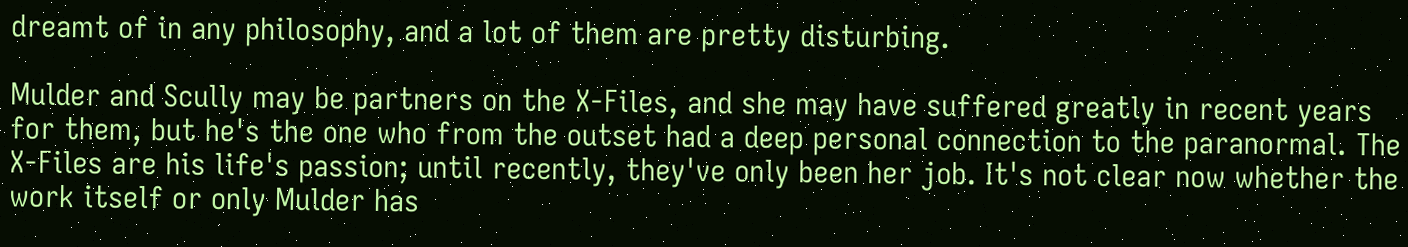dreamt of in any philosophy, and a lot of them are pretty disturbing.

Mulder and Scully may be partners on the X-Files, and she may have suffered greatly in recent years for them, but he's the one who from the outset had a deep personal connection to the paranormal. The X-Files are his life's passion; until recently, they've only been her job. It's not clear now whether the work itself or only Mulder has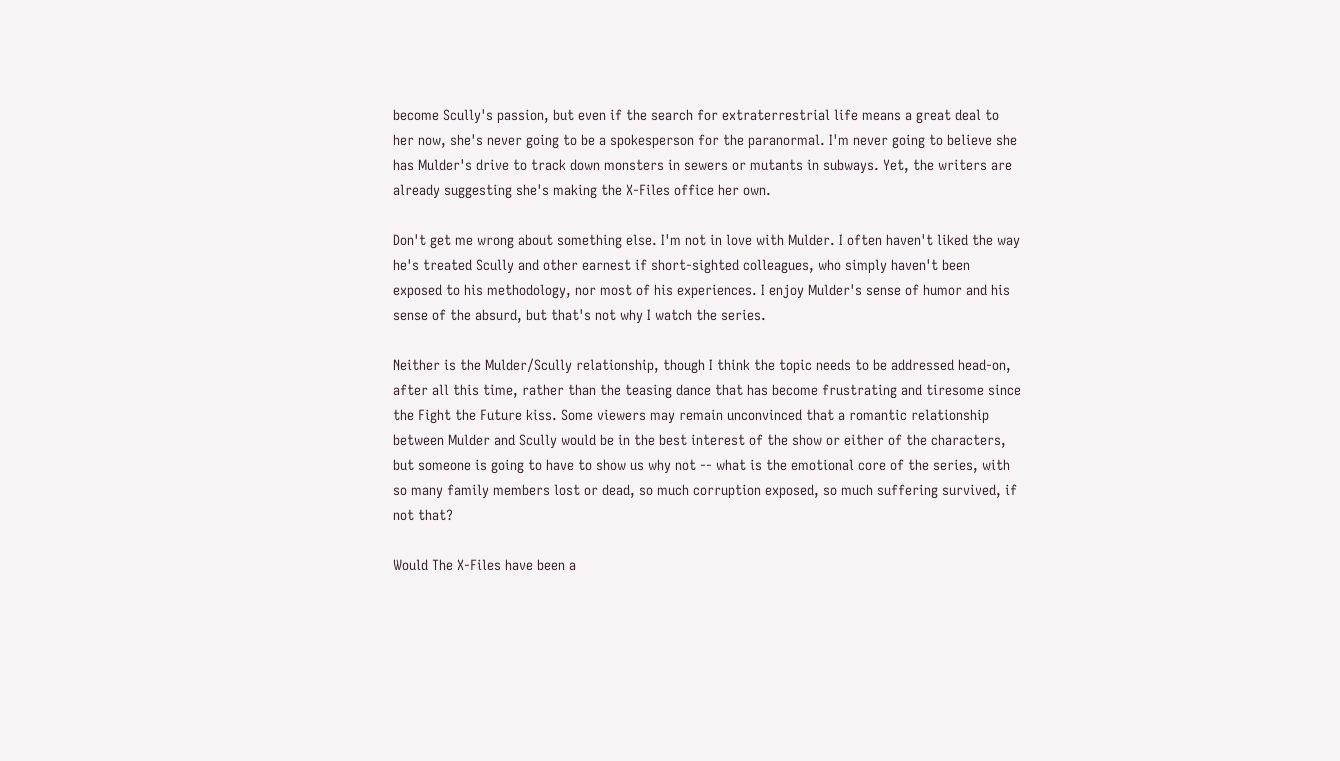become Scully's passion, but even if the search for extraterrestrial life means a great deal to her now, she's never going to be a spokesperson for the paranormal. I'm never going to believe she has Mulder's drive to track down monsters in sewers or mutants in subways. Yet, the writers are already suggesting she's making the X-Files office her own.

Don't get me wrong about something else. I'm not in love with Mulder. I often haven't liked the way he's treated Scully and other earnest if short-sighted colleagues, who simply haven't been exposed to his methodology, nor most of his experiences. I enjoy Mulder's sense of humor and his sense of the absurd, but that's not why I watch the series.

Neither is the Mulder/Scully relationship, though I think the topic needs to be addressed head-on, after all this time, rather than the teasing dance that has become frustrating and tiresome since the Fight the Future kiss. Some viewers may remain unconvinced that a romantic relationship between Mulder and Scully would be in the best interest of the show or either of the characters, but someone is going to have to show us why not -- what is the emotional core of the series, with so many family members lost or dead, so much corruption exposed, so much suffering survived, if not that?

Would The X-Files have been a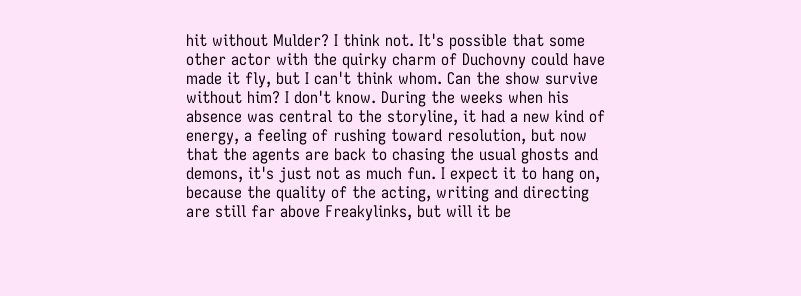hit without Mulder? I think not. It's possible that some other actor with the quirky charm of Duchovny could have made it fly, but I can't think whom. Can the show survive without him? I don't know. During the weeks when his absence was central to the storyline, it had a new kind of energy, a feeling of rushing toward resolution, but now that the agents are back to chasing the usual ghosts and demons, it's just not as much fun. I expect it to hang on, because the quality of the acting, writing and directing are still far above Freakylinks, but will it be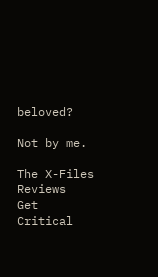beloved?

Not by me.

The X-Files Reviews
Get Critical